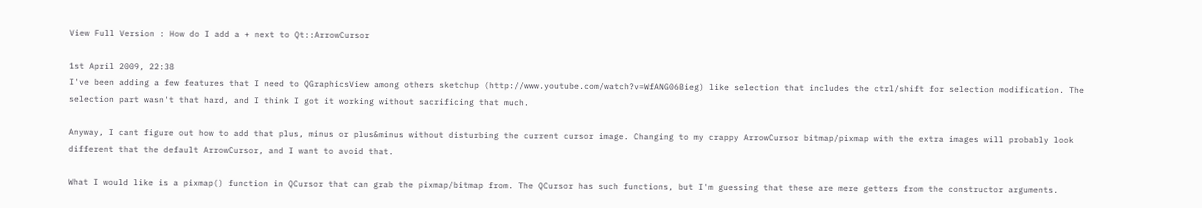View Full Version : How do I add a + next to Qt::ArrowCursor

1st April 2009, 22:38
I've been adding a few features that I need to QGraphicsView among others sketchup (http://www.youtube.com/watch?v=WfANG06Bieg) like selection that includes the ctrl/shift for selection modification. The selection part wasn't that hard, and I think I got it working without sacrificing that much.

Anyway, I cant figure out how to add that plus, minus or plus&minus without disturbing the current cursor image. Changing to my crappy ArrowCursor bitmap/pixmap with the extra images will probably look different that the default ArrowCursor, and I want to avoid that.

What I would like is a pixmap() function in QCursor that can grab the pixmap/bitmap from. The QCursor has such functions, but I'm guessing that these are mere getters from the constructor arguments.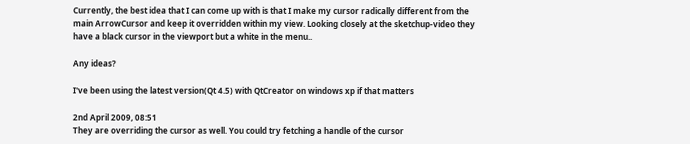Currently, the best idea that I can come up with is that I make my cursor radically different from the main ArrowCursor and keep it overridden within my view. Looking closely at the sketchup-video they have a black cursor in the viewport but a white in the menu..

Any ideas?

I've been using the latest version(Qt 4.5) with QtCreator on windows xp if that matters

2nd April 2009, 08:51
They are overriding the cursor as well. You could try fetching a handle of the cursor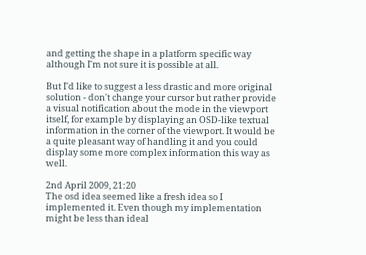and getting the shape in a platform specific way although I'm not sure it is possible at all.

But I'd like to suggest a less drastic and more original solution - don't change your cursor but rather provide a visual notification about the mode in the viewport itself, for example by displaying an OSD-like textual information in the corner of the viewport. It would be a quite pleasant way of handling it and you could display some more complex information this way as well.

2nd April 2009, 21:20
The osd idea seemed like a fresh idea so I implemented it. Even though my implementation might be less than ideal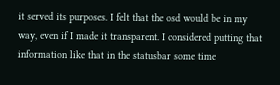it served its purposes. I felt that the osd would be in my way, even if I made it transparent. I considered putting that information like that in the statusbar some time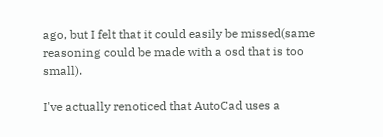ago, but I felt that it could easily be missed(same reasoning could be made with a osd that is too small).

I've actually renoticed that AutoCad uses a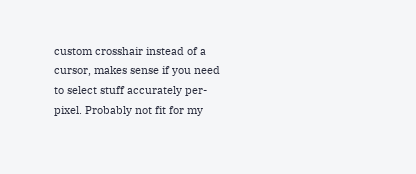custom crosshair instead of a cursor, makes sense if you need to select stuff accurately per-pixel. Probably not fit for my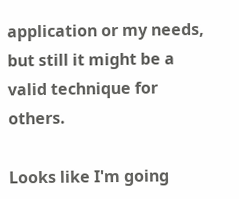application or my needs, but still it might be a valid technique for others.

Looks like I'm going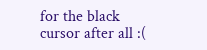for the black cursor after all :(